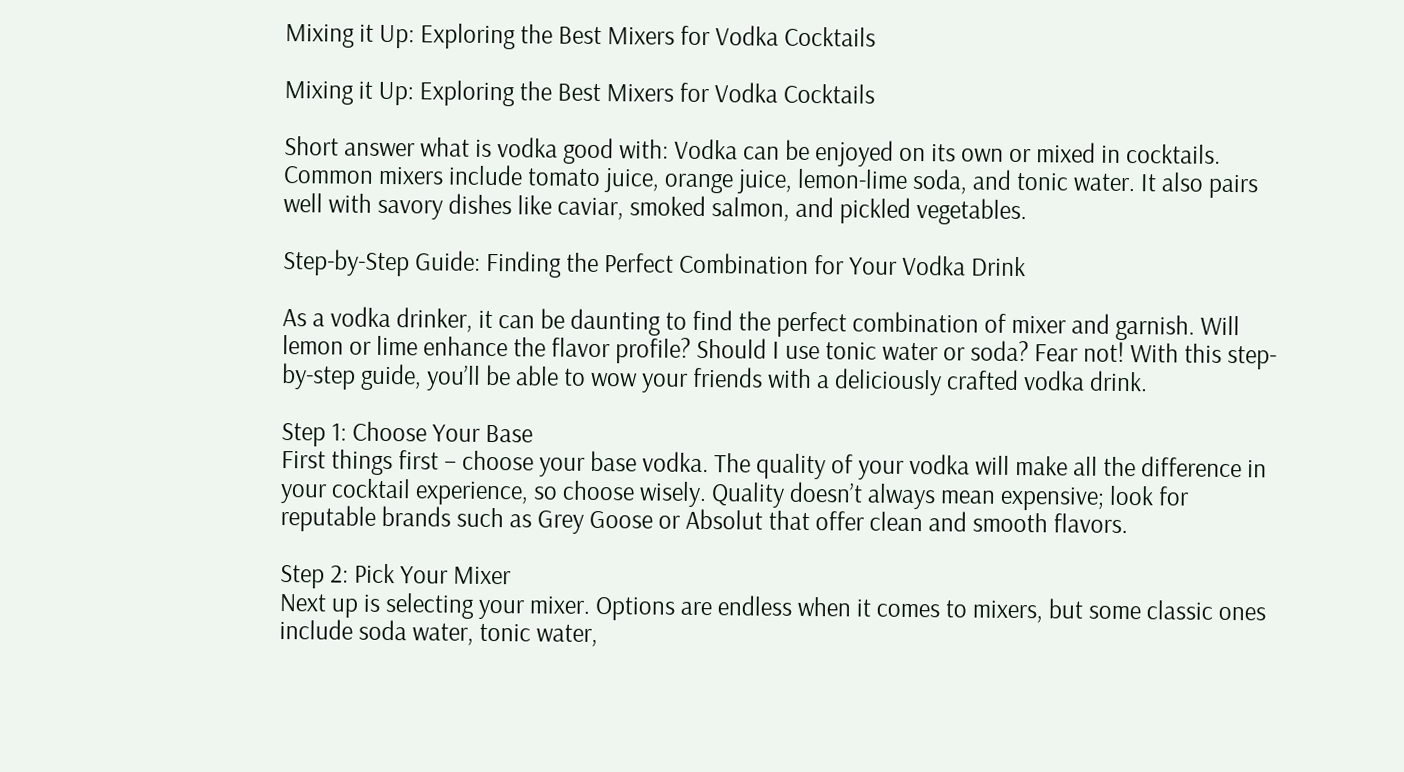Mixing it Up: Exploring the Best Mixers for Vodka Cocktails

Mixing it Up: Exploring the Best Mixers for Vodka Cocktails

Short answer what is vodka good with: Vodka can be enjoyed on its own or mixed in cocktails. Common mixers include tomato juice, orange juice, lemon-lime soda, and tonic water. It also pairs well with savory dishes like caviar, smoked salmon, and pickled vegetables.

Step-by-Step Guide: Finding the Perfect Combination for Your Vodka Drink

As a vodka drinker, it can be daunting to find the perfect combination of mixer and garnish. Will lemon or lime enhance the flavor profile? Should I use tonic water or soda? Fear not! With this step-by-step guide, you’ll be able to wow your friends with a deliciously crafted vodka drink.

Step 1: Choose Your Base
First things first – choose your base vodka. The quality of your vodka will make all the difference in your cocktail experience, so choose wisely. Quality doesn’t always mean expensive; look for reputable brands such as Grey Goose or Absolut that offer clean and smooth flavors.

Step 2: Pick Your Mixer
Next up is selecting your mixer. Options are endless when it comes to mixers, but some classic ones include soda water, tonic water,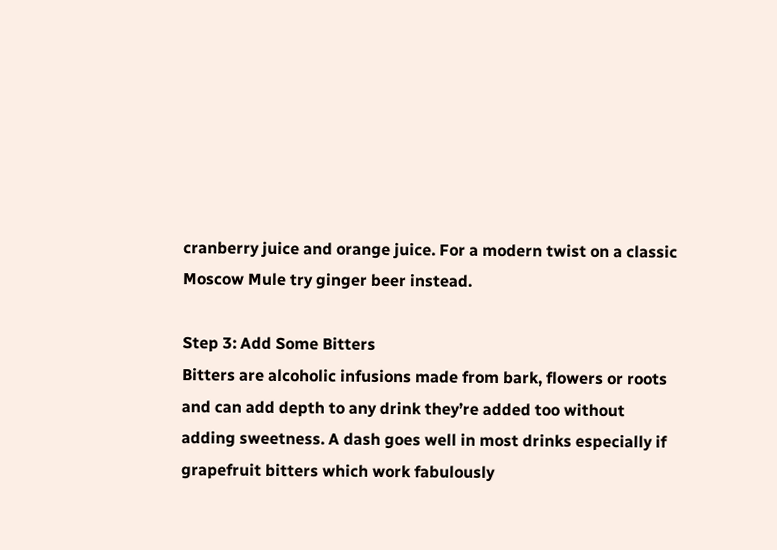cranberry juice and orange juice. For a modern twist on a classic Moscow Mule try ginger beer instead.

Step 3: Add Some Bitters
Bitters are alcoholic infusions made from bark, flowers or roots and can add depth to any drink they’re added too without adding sweetness. A dash goes well in most drinks especially if grapefruit bitters which work fabulously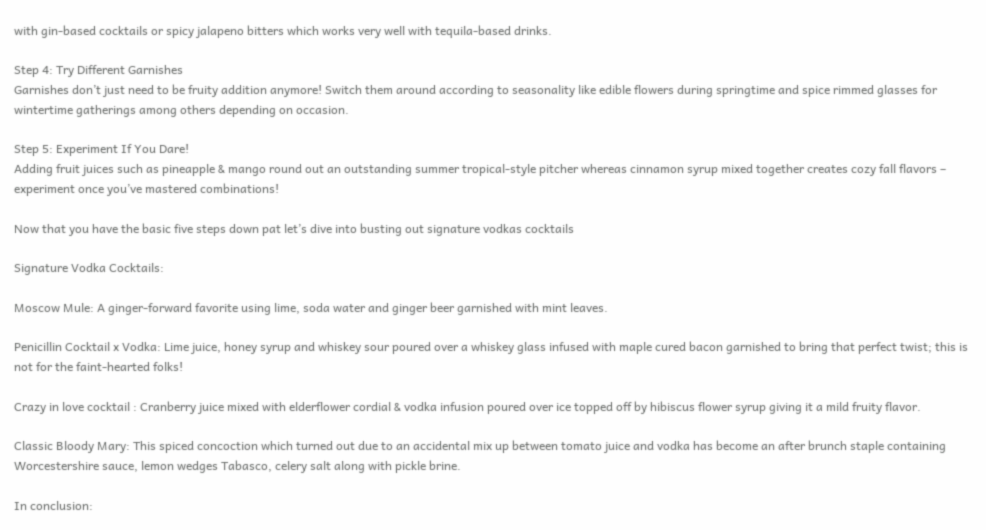with gin-based cocktails or spicy jalapeno bitters which works very well with tequila-based drinks.

Step 4: Try Different Garnishes
Garnishes don’t just need to be fruity addition anymore! Switch them around according to seasonality like edible flowers during springtime and spice rimmed glasses for wintertime gatherings among others depending on occasion.

Step 5: Experiment If You Dare!
Adding fruit juices such as pineapple & mango round out an outstanding summer tropical-style pitcher whereas cinnamon syrup mixed together creates cozy fall flavors – experiment once you’ve mastered combinations!

Now that you have the basic five steps down pat let’s dive into busting out signature vodkas cocktails

Signature Vodka Cocktails:

Moscow Mule: A ginger-forward favorite using lime, soda water and ginger beer garnished with mint leaves.

Penicillin Cocktail x Vodka: Lime juice, honey syrup and whiskey sour poured over a whiskey glass infused with maple cured bacon garnished to bring that perfect twist; this is not for the faint-hearted folks!

Crazy in love cocktail : Cranberry juice mixed with elderflower cordial & vodka infusion poured over ice topped off by hibiscus flower syrup giving it a mild fruity flavor.

Classic Bloody Mary: This spiced concoction which turned out due to an accidental mix up between tomato juice and vodka has become an after brunch staple containing Worcestershire sauce, lemon wedges Tabasco, celery salt along with pickle brine.

In conclusion: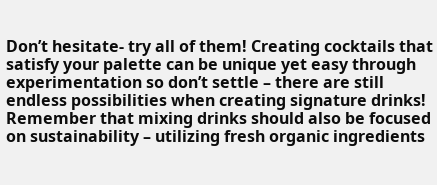Don’t hesitate- try all of them! Creating cocktails that satisfy your palette can be unique yet easy through experimentation so don’t settle – there are still endless possibilities when creating signature drinks! Remember that mixing drinks should also be focused on sustainability – utilizing fresh organic ingredients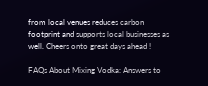from local venues reduces carbon footprint and supports local businesses as well. Cheers onto great days ahead !

FAQs About Mixing Vodka: Answers to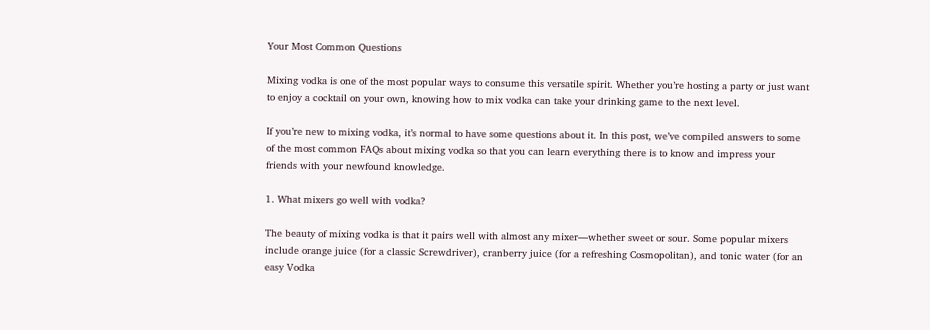Your Most Common Questions

Mixing vodka is one of the most popular ways to consume this versatile spirit. Whether you’re hosting a party or just want to enjoy a cocktail on your own, knowing how to mix vodka can take your drinking game to the next level.

If you’re new to mixing vodka, it’s normal to have some questions about it. In this post, we’ve compiled answers to some of the most common FAQs about mixing vodka so that you can learn everything there is to know and impress your friends with your newfound knowledge.

1. What mixers go well with vodka?

The beauty of mixing vodka is that it pairs well with almost any mixer—whether sweet or sour. Some popular mixers include orange juice (for a classic Screwdriver), cranberry juice (for a refreshing Cosmopolitan), and tonic water (for an easy Vodka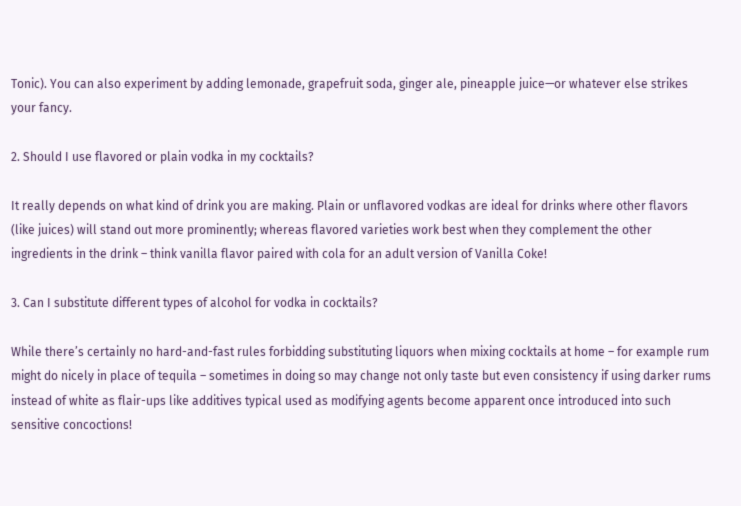Tonic). You can also experiment by adding lemonade, grapefruit soda, ginger ale, pineapple juice—or whatever else strikes your fancy.

2. Should I use flavored or plain vodka in my cocktails?

It really depends on what kind of drink you are making. Plain or unflavored vodkas are ideal for drinks where other flavors (like juices) will stand out more prominently; whereas flavored varieties work best when they complement the other ingredients in the drink – think vanilla flavor paired with cola for an adult version of Vanilla Coke!

3. Can I substitute different types of alcohol for vodka in cocktails?

While there’s certainly no hard-and-fast rules forbidding substituting liquors when mixing cocktails at home – for example rum might do nicely in place of tequila – sometimes in doing so may change not only taste but even consistency if using darker rums instead of white as flair-ups like additives typical used as modifying agents become apparent once introduced into such sensitive concoctions!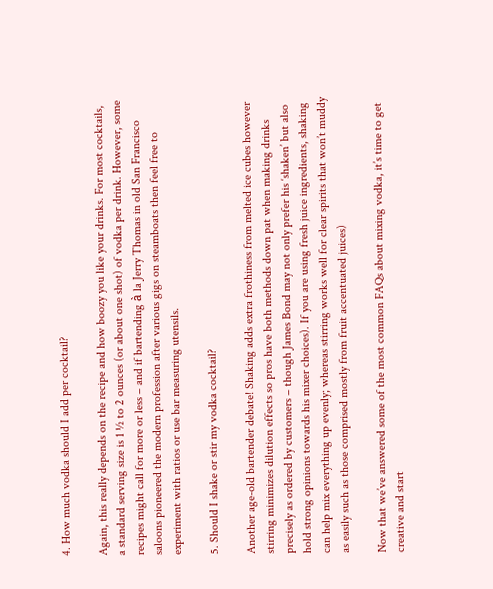4. How much vodka should I add per cocktail?

Again, this really depends on the recipe and how boozy you like your drinks. For most cocktails, a standard serving size is 1 ½ to 2 ounces (or about one shot) of vodka per drink. However, some recipes might call for more or less – and if bartending à la Jerry Thomas in old San Francisco saloons pioneered the modern profession after various gigs on steamboats then feel free to experiment with ratios or use bar measuring utensils.

5. Should I shake or stir my vodka cocktail?

Another age-old bartender debate! Shaking adds extra frothiness from melted ice cubes however stirring minimizes dilution effects so pros have both methods down pat when making drinks precisely as ordered by customers – though James Bond may not only prefer his ‘shaken’ but also hold strong opinions towards his mixer choices). If you are using fresh juice ingredients, shaking can help mix everything up evenly; whereas stirring works well for clear spirits that won’t muddy as easily such as those comprised mostly from fruit accentuated juices)

Now that we’ve answered some of the most common FAQs about mixing vodka, it’s time to get creative and start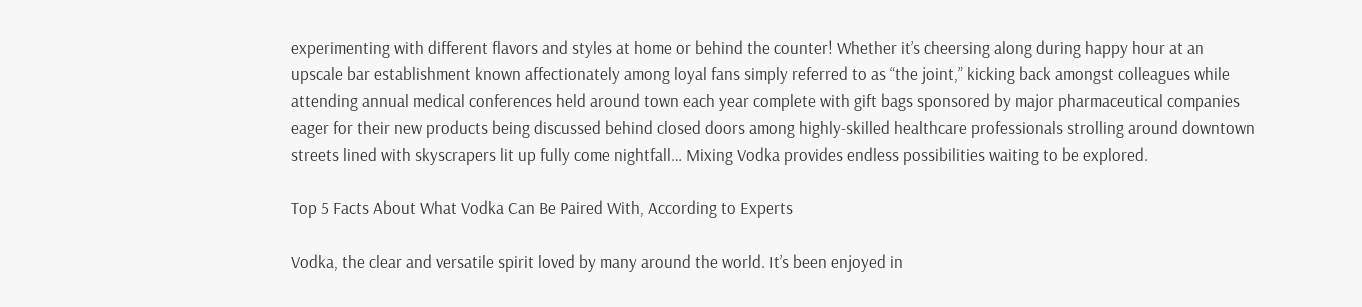experimenting with different flavors and styles at home or behind the counter! Whether it’s cheersing along during happy hour at an upscale bar establishment known affectionately among loyal fans simply referred to as “the joint,” kicking back amongst colleagues while attending annual medical conferences held around town each year complete with gift bags sponsored by major pharmaceutical companies eager for their new products being discussed behind closed doors among highly-skilled healthcare professionals strolling around downtown streets lined with skyscrapers lit up fully come nightfall… Mixing Vodka provides endless possibilities waiting to be explored.

Top 5 Facts About What Vodka Can Be Paired With, According to Experts

Vodka, the clear and versatile spirit loved by many around the world. It’s been enjoyed in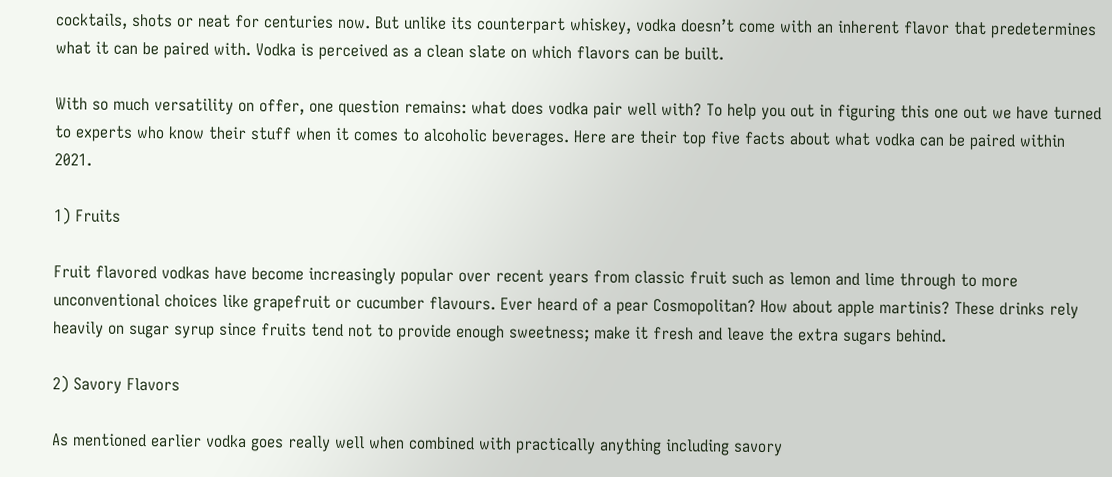cocktails, shots or neat for centuries now. But unlike its counterpart whiskey, vodka doesn’t come with an inherent flavor that predetermines what it can be paired with. Vodka is perceived as a clean slate on which flavors can be built.

With so much versatility on offer, one question remains: what does vodka pair well with? To help you out in figuring this one out we have turned to experts who know their stuff when it comes to alcoholic beverages. Here are their top five facts about what vodka can be paired within 2021.

1) Fruits

Fruit flavored vodkas have become increasingly popular over recent years from classic fruit such as lemon and lime through to more unconventional choices like grapefruit or cucumber flavours. Ever heard of a pear Cosmopolitan? How about apple martinis? These drinks rely heavily on sugar syrup since fruits tend not to provide enough sweetness; make it fresh and leave the extra sugars behind.

2) Savory Flavors

As mentioned earlier vodka goes really well when combined with practically anything including savory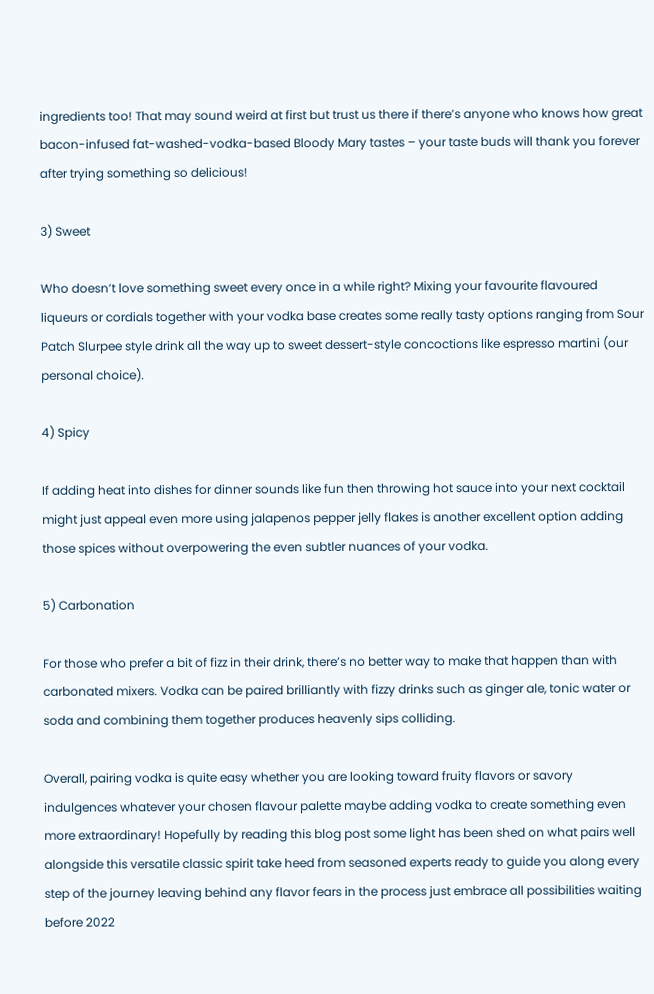ingredients too! That may sound weird at first but trust us there if there’s anyone who knows how great bacon-infused fat-washed-vodka-based Bloody Mary tastes – your taste buds will thank you forever after trying something so delicious!

3) Sweet

Who doesn’t love something sweet every once in a while right? Mixing your favourite flavoured liqueurs or cordials together with your vodka base creates some really tasty options ranging from Sour Patch Slurpee style drink all the way up to sweet dessert-style concoctions like espresso martini (our personal choice).

4) Spicy

If adding heat into dishes for dinner sounds like fun then throwing hot sauce into your next cocktail might just appeal even more using jalapenos pepper jelly flakes is another excellent option adding those spices without overpowering the even subtler nuances of your vodka.

5) Carbonation

For those who prefer a bit of fizz in their drink, there’s no better way to make that happen than with carbonated mixers. Vodka can be paired brilliantly with fizzy drinks such as ginger ale, tonic water or soda and combining them together produces heavenly sips colliding.

Overall, pairing vodka is quite easy whether you are looking toward fruity flavors or savory indulgences whatever your chosen flavour palette maybe adding vodka to create something even more extraordinary! Hopefully by reading this blog post some light has been shed on what pairs well alongside this versatile classic spirit take heed from seasoned experts ready to guide you along every step of the journey leaving behind any flavor fears in the process just embrace all possibilities waiting before 2022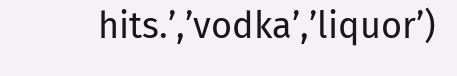hits.’,’vodka’,’liquor’)